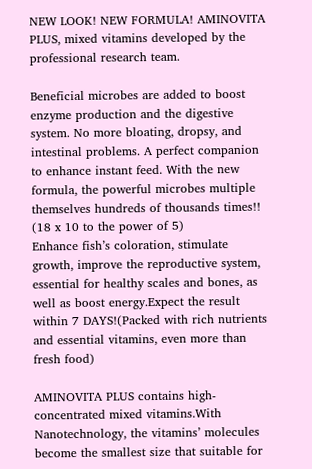NEW LOOK! NEW FORMULA! AMINOVITA PLUS, mixed vitamins developed by the professional research team.

Beneficial microbes are added to boost enzyme production and the digestive system. No more bloating, dropsy, and intestinal problems. A perfect companion to enhance instant feed. With the new formula, the powerful microbes multiple themselves hundreds of thousands times!! (18 x 10 to the power of 5)
Enhance fish’s coloration, stimulate growth, improve the reproductive system, essential for healthy scales and bones, as well as boost energy.Expect the result within 7 DAYS!(Packed with rich nutrients and essential vitamins, even more than fresh food)

AMINOVITA PLUS contains high-concentrated mixed vitamins.With Nanotechnology, the vitamins’ molecules become the smallest size that suitable for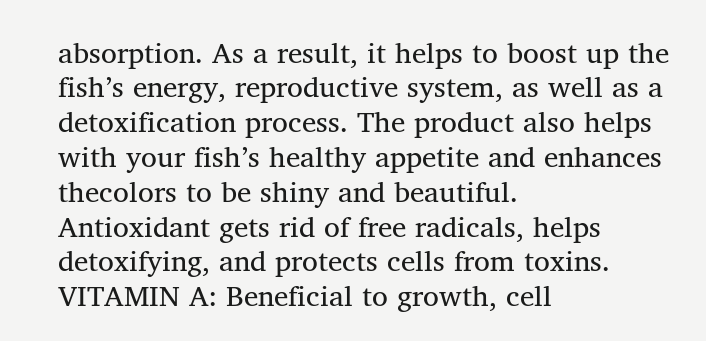absorption. As a result, it helps to boost up the fish’s energy, reproductive system, as well as a detoxification process. The product also helps with your fish’s healthy appetite and enhances thecolors to be shiny and beautiful.
Antioxidant gets rid of free radicals, helps detoxifying, and protects cells from toxins.
VITAMIN A: Beneficial to growth, cell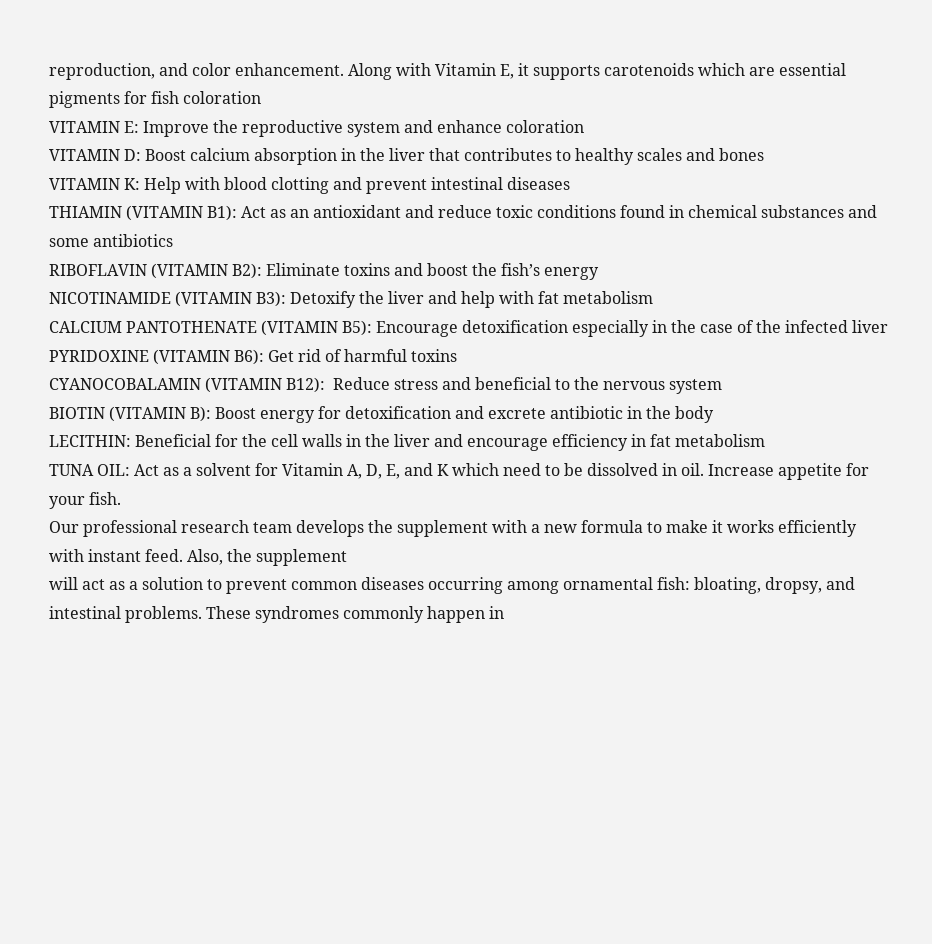reproduction, and color enhancement. Along with Vitamin E, it supports carotenoids which are essential pigments for fish coloration
VITAMIN E: Improve the reproductive system and enhance coloration
VITAMIN D: Boost calcium absorption in the liver that contributes to healthy scales and bones
VITAMIN K: Help with blood clotting and prevent intestinal diseases
THIAMIN (VITAMIN B1): Act as an antioxidant and reduce toxic conditions found in chemical substances and some antibiotics
RIBOFLAVIN (VITAMIN B2): Eliminate toxins and boost the fish’s energy
NICOTINAMIDE (VITAMIN B3): Detoxify the liver and help with fat metabolism
CALCIUM PANTOTHENATE (VITAMIN B5): Encourage detoxification especially in the case of the infected liver
PYRIDOXINE (VITAMIN B6): Get rid of harmful toxins
CYANOCOBALAMIN (VITAMIN B12):  Reduce stress and beneficial to the nervous system
BIOTIN (VITAMIN B): Boost energy for detoxification and excrete antibiotic in the body
LECITHIN: Beneficial for the cell walls in the liver and encourage efficiency in fat metabolism
TUNA OIL: Act as a solvent for Vitamin A, D, E, and K which need to be dissolved in oil. Increase appetite for your fish.
Our professional research team develops the supplement with a new formula to make it works efficiently with instant feed. Also, the supplement
will act as a solution to prevent common diseases occurring among ornamental fish: bloating, dropsy, and intestinal problems. These syndromes commonly happen in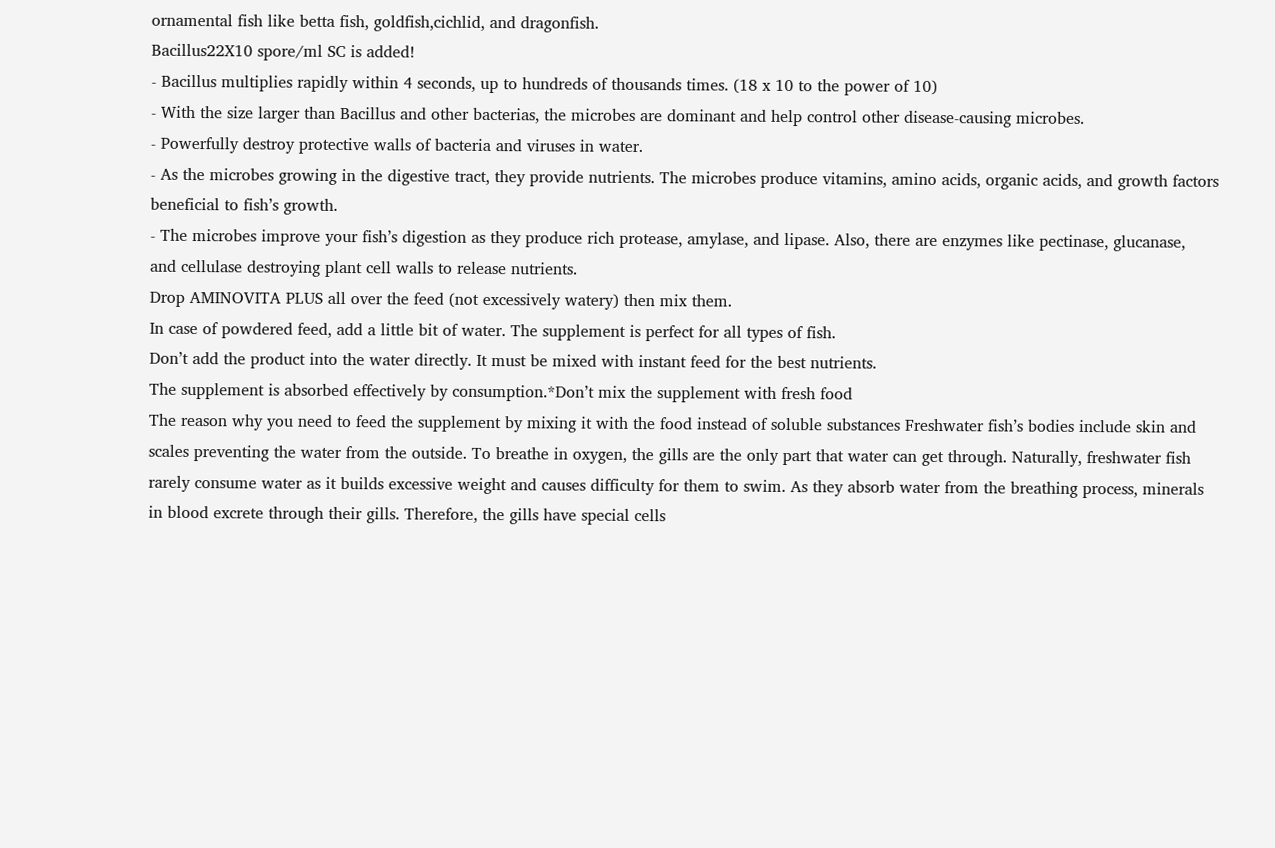ornamental fish like betta fish, goldfish,cichlid, and dragonfish.
Bacillus22X10 spore/ml SC is added!
- Bacillus multiplies rapidly within 4 seconds, up to hundreds of thousands times. (18 x 10 to the power of 10)
- With the size larger than Bacillus and other bacterias, the microbes are dominant and help control other disease-causing microbes.
- Powerfully destroy protective walls of bacteria and viruses in water.
- As the microbes growing in the digestive tract, they provide nutrients. The microbes produce vitamins, amino acids, organic acids, and growth factors
beneficial to fish’s growth.
- The microbes improve your fish’s digestion as they produce rich protease, amylase, and lipase. Also, there are enzymes like pectinase, glucanase,
and cellulase destroying plant cell walls to release nutrients.
Drop AMINOVITA PLUS all over the feed (not excessively watery) then mix them.
In case of powdered feed, add a little bit of water. The supplement is perfect for all types of fish.
Don’t add the product into the water directly. It must be mixed with instant feed for the best nutrients.
The supplement is absorbed effectively by consumption.*Don’t mix the supplement with fresh food
The reason why you need to feed the supplement by mixing it with the food instead of soluble substances Freshwater fish’s bodies include skin and scales preventing the water from the outside. To breathe in oxygen, the gills are the only part that water can get through. Naturally, freshwater fish rarely consume water as it builds excessive weight and causes difficulty for them to swim. As they absorb water from the breathing process, minerals in blood excrete through their gills. Therefore, the gills have special cells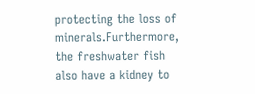protecting the loss of minerals.Furthermore, the freshwater fish also have a kidney to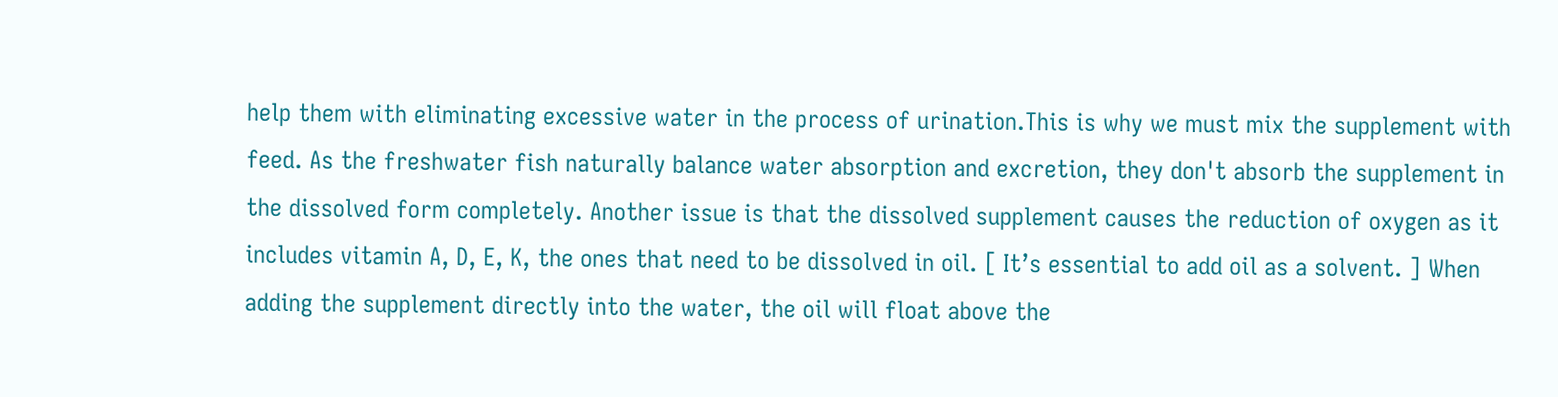help them with eliminating excessive water in the process of urination.This is why we must mix the supplement with feed. As the freshwater fish naturally balance water absorption and excretion, they don't absorb the supplement in the dissolved form completely. Another issue is that the dissolved supplement causes the reduction of oxygen as it includes vitamin A, D, E, K, the ones that need to be dissolved in oil. [ It’s essential to add oil as a solvent. ] When adding the supplement directly into the water, the oil will float above the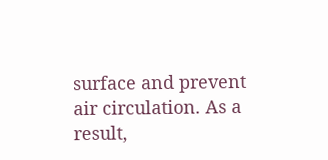surface and prevent air circulation. As a result,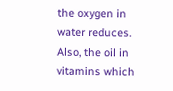the oxygen in water reduces. Also, the oil in vitamins which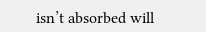isn’t absorbed will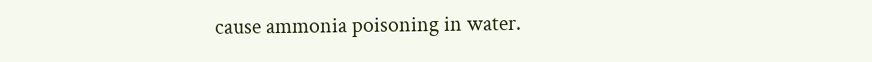cause ammonia poisoning in water.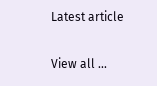Latest article

View all ...